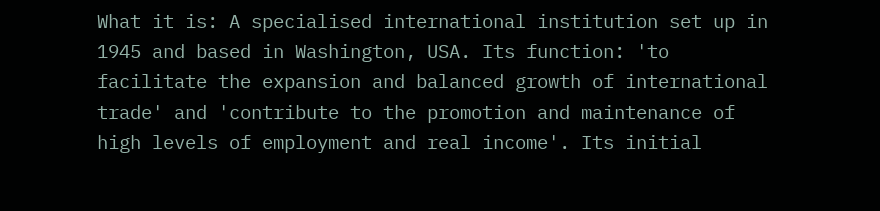What it is: A specialised international institution set up in 1945 and based in Washington, USA. Its function: 'to facilitate the expansion and balanced growth of international trade' and 'contribute to the promotion and maintenance of high levels of employment and real income'. Its initial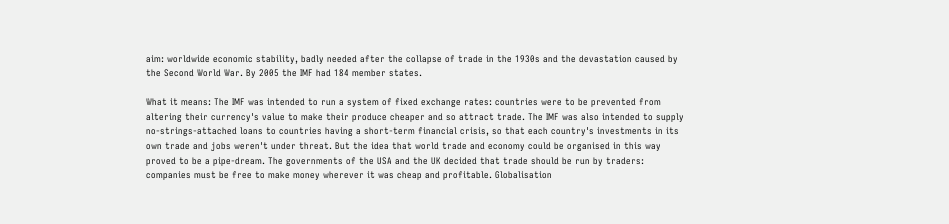aim: worldwide economic stability, badly needed after the collapse of trade in the 1930s and the devastation caused by the Second World War. By 2005 the IMF had 184 member states.

What it means: The IMF was intended to run a system of fixed exchange rates: countries were to be prevented from altering their currency's value to make their produce cheaper and so attract trade. The IMF was also intended to supply no-strings-attached loans to countries having a short-term financial crisis, so that each country's investments in its own trade and jobs weren't under threat. But the idea that world trade and economy could be organised in this way proved to be a pipe-dream. The governments of the USA and the UK decided that trade should be run by traders: companies must be free to make money wherever it was cheap and profitable. Globalisation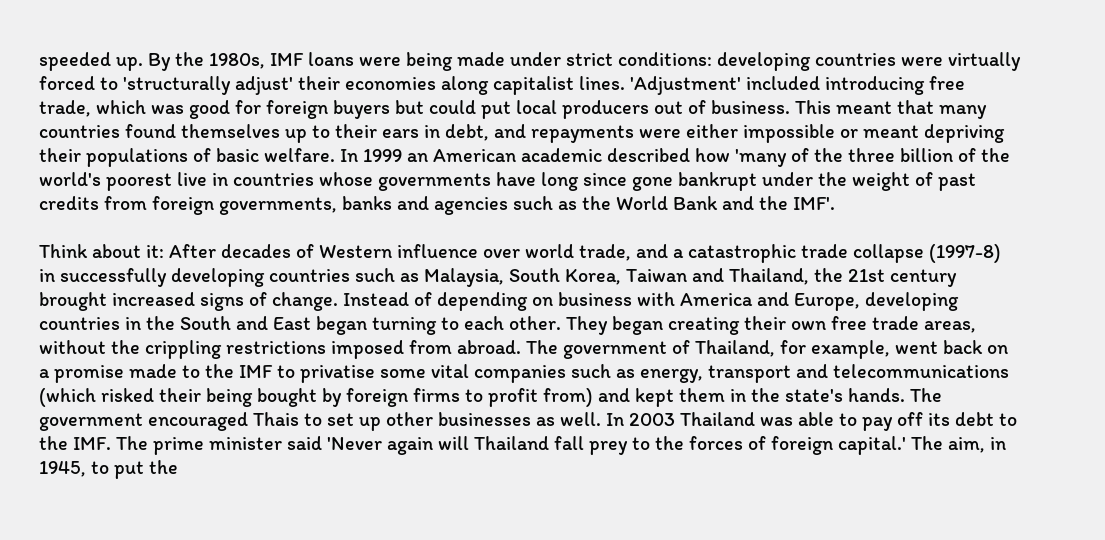speeded up. By the 1980s, IMF loans were being made under strict conditions: developing countries were virtually forced to 'structurally adjust' their economies along capitalist lines. 'Adjustment' included introducing free trade, which was good for foreign buyers but could put local producers out of business. This meant that many countries found themselves up to their ears in debt, and repayments were either impossible or meant depriving their populations of basic welfare. In 1999 an American academic described how 'many of the three billion of the world's poorest live in countries whose governments have long since gone bankrupt under the weight of past credits from foreign governments, banks and agencies such as the World Bank and the IMF'.

Think about it: After decades of Western influence over world trade, and a catastrophic trade collapse (1997-8) in successfully developing countries such as Malaysia, South Korea, Taiwan and Thailand, the 21st century brought increased signs of change. Instead of depending on business with America and Europe, developing countries in the South and East began turning to each other. They began creating their own free trade areas, without the crippling restrictions imposed from abroad. The government of Thailand, for example, went back on a promise made to the IMF to privatise some vital companies such as energy, transport and telecommunications (which risked their being bought by foreign firms to profit from) and kept them in the state's hands. The government encouraged Thais to set up other businesses as well. In 2003 Thailand was able to pay off its debt to the IMF. The prime minister said 'Never again will Thailand fall prey to the forces of foreign capital.' The aim, in 1945, to put the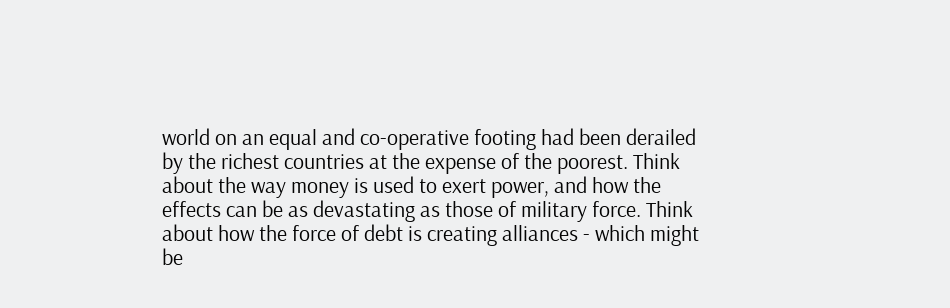world on an equal and co-operative footing had been derailed by the richest countries at the expense of the poorest. Think about the way money is used to exert power, and how the effects can be as devastating as those of military force. Think about how the force of debt is creating alliances - which might be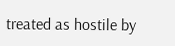treated as hostile by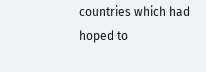countries which had hoped to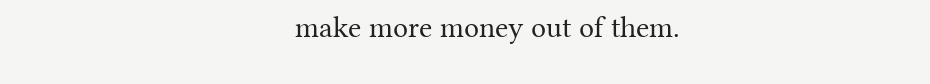make more money out of them.